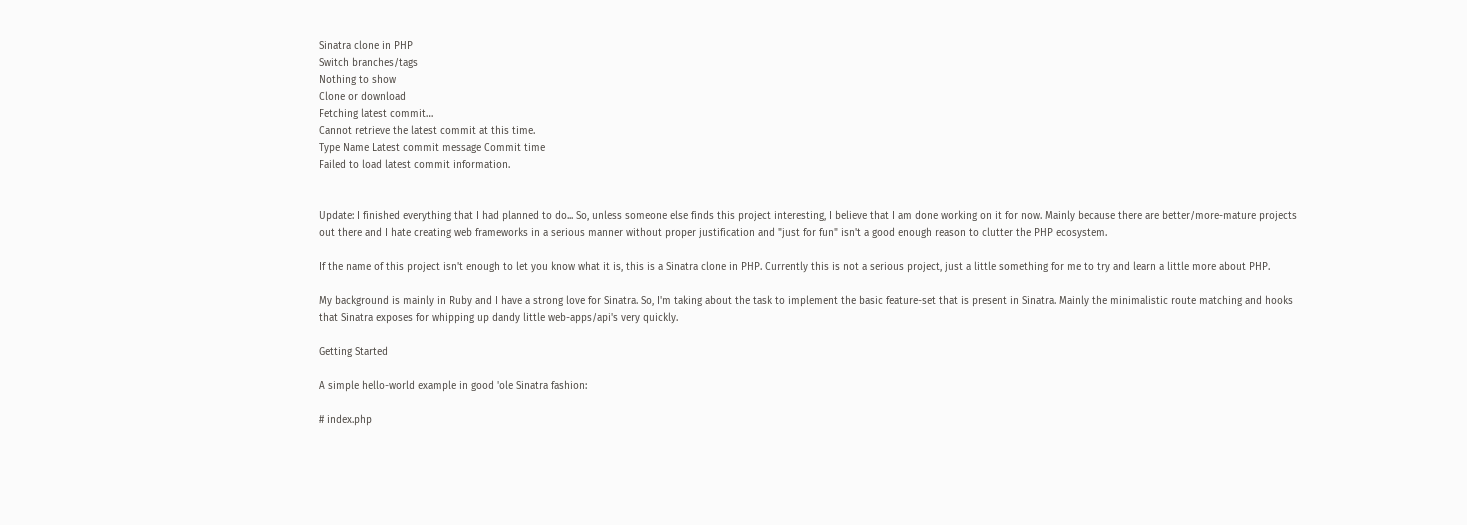Sinatra clone in PHP
Switch branches/tags
Nothing to show
Clone or download
Fetching latest commit…
Cannot retrieve the latest commit at this time.
Type Name Latest commit message Commit time
Failed to load latest commit information.


Update: I finished everything that I had planned to do... So, unless someone else finds this project interesting, I believe that I am done working on it for now. Mainly because there are better/more-mature projects out there and I hate creating web frameworks in a serious manner without proper justification and "just for fun" isn't a good enough reason to clutter the PHP ecosystem.

If the name of this project isn't enough to let you know what it is, this is a Sinatra clone in PHP. Currently this is not a serious project, just a little something for me to try and learn a little more about PHP.

My background is mainly in Ruby and I have a strong love for Sinatra. So, I'm taking about the task to implement the basic feature-set that is present in Sinatra. Mainly the minimalistic route matching and hooks that Sinatra exposes for whipping up dandy little web-apps/api's very quickly.

Getting Started

A simple hello-world example in good 'ole Sinatra fashion:

# index.php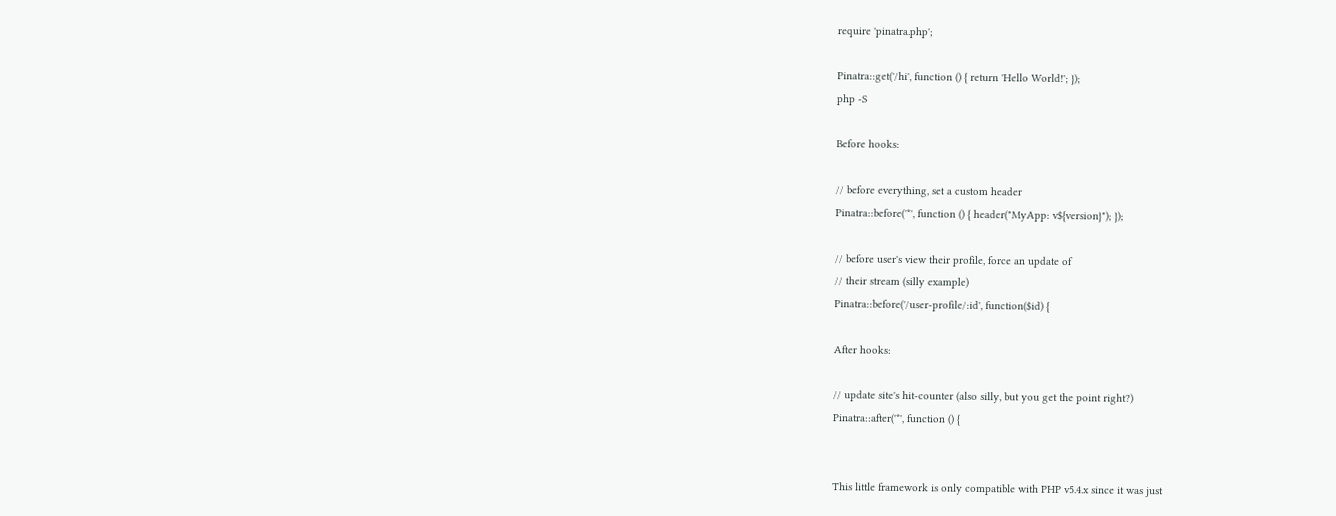require 'pinatra.php';

Pinatra::get('/hi', function () { return 'Hello World!'; });
php -S

Before hooks:

// before everything, set a custom header
Pinatra::before('*', function () { header("MyApp: v${version}"); });

// before user's view their profile, force an update of
// their stream (silly example)
Pinatra::before('/user-profile/:id', function($id) {

After hooks:

// update site's hit-counter (also silly, but you get the point right?)
Pinatra::after('*', function () {


This little framework is only compatible with PHP v5.4.x since it was just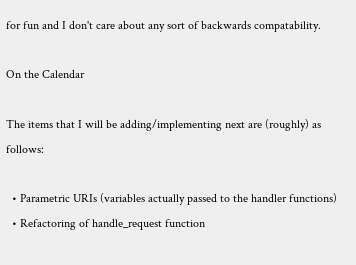for fun and I don't care about any sort of backwards compatability.

On the Calendar

The items that I will be adding/implementing next are (roughly) as follows:

  • Parametric URIs (variables actually passed to the handler functions)
  • Refactoring of handle_request function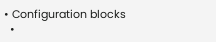• Configuration blocks
  •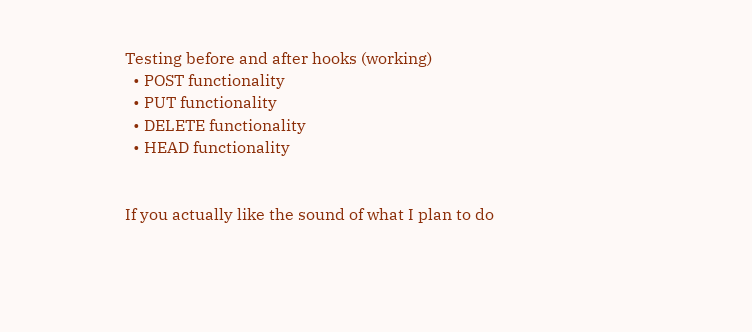Testing before and after hooks (working)
  • POST functionality
  • PUT functionality
  • DELETE functionality
  • HEAD functionality


If you actually like the sound of what I plan to do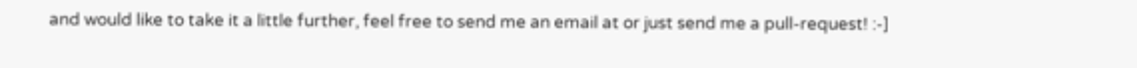and would like to take it a little further, feel free to send me an email at or just send me a pull-request! :-]